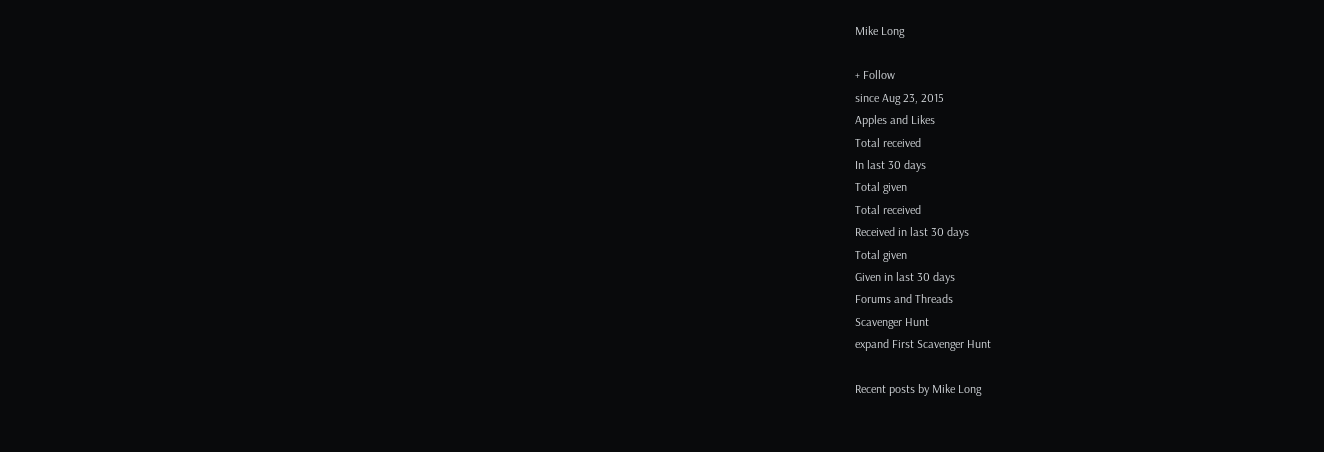Mike Long

+ Follow
since Aug 23, 2015
Apples and Likes
Total received
In last 30 days
Total given
Total received
Received in last 30 days
Total given
Given in last 30 days
Forums and Threads
Scavenger Hunt
expand First Scavenger Hunt

Recent posts by Mike Long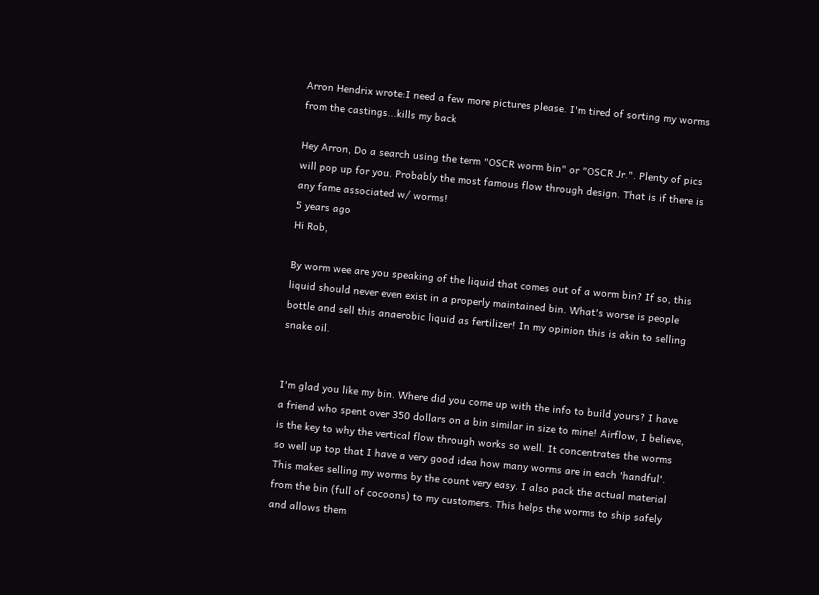Arron Hendrix wrote:I need a few more pictures please. I'm tired of sorting my worms from the castings...kills my back

Hey Arron, Do a search using the term "OSCR worm bin" or "OSCR Jr.". Plenty of pics will pop up for you. Probably the most famous flow through design. That is if there is any fame associated w/ worms!
5 years ago
Hi Rob,

By worm wee are you speaking of the liquid that comes out of a worm bin? If so, this liquid should never even exist in a properly maintained bin. What's worse is people bottle and sell this anaerobic liquid as fertilizer! In my opinion this is akin to selling snake oil.


I'm glad you like my bin. Where did you come up with the info to build yours? I have a friend who spent over 350 dollars on a bin similar in size to mine! Airflow, I believe, is the key to why the vertical flow through works so well. It concentrates the worms so well up top that I have a very good idea how many worms are in each 'handful'. This makes selling my worms by the count very easy. I also pack the actual material from the bin (full of cocoons) to my customers. This helps the worms to ship safely and allows them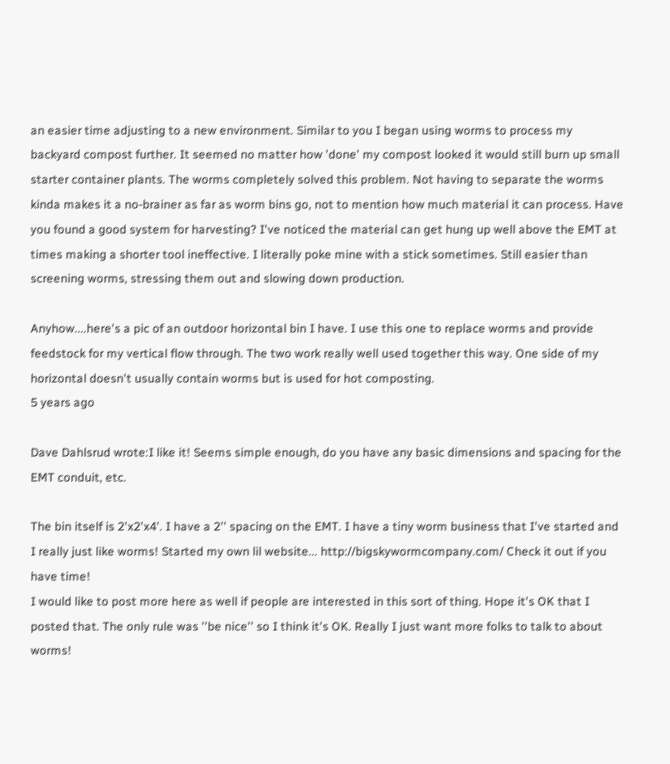an easier time adjusting to a new environment. Similar to you I began using worms to process my backyard compost further. It seemed no matter how 'done' my compost looked it would still burn up small starter container plants. The worms completely solved this problem. Not having to separate the worms kinda makes it a no-brainer as far as worm bins go, not to mention how much material it can process. Have you found a good system for harvesting? I've noticed the material can get hung up well above the EMT at times making a shorter tool ineffective. I literally poke mine with a stick sometimes. Still easier than screening worms, stressing them out and slowing down production.

Anyhow....here's a pic of an outdoor horizontal bin I have. I use this one to replace worms and provide feedstock for my vertical flow through. The two work really well used together this way. One side of my horizontal doesn't usually contain worms but is used for hot composting.
5 years ago

Dave Dahlsrud wrote:I like it! Seems simple enough, do you have any basic dimensions and spacing for the EMT conduit, etc.

The bin itself is 2'x2'x4'. I have a 2'' spacing on the EMT. I have a tiny worm business that I've started and I really just like worms! Started my own lil website... http://bigskywormcompany.com/ Check it out if you have time!
I would like to post more here as well if people are interested in this sort of thing. Hope it's OK that I posted that. The only rule was ''be nice'' so I think it's OK. Really I just want more folks to talk to about worms!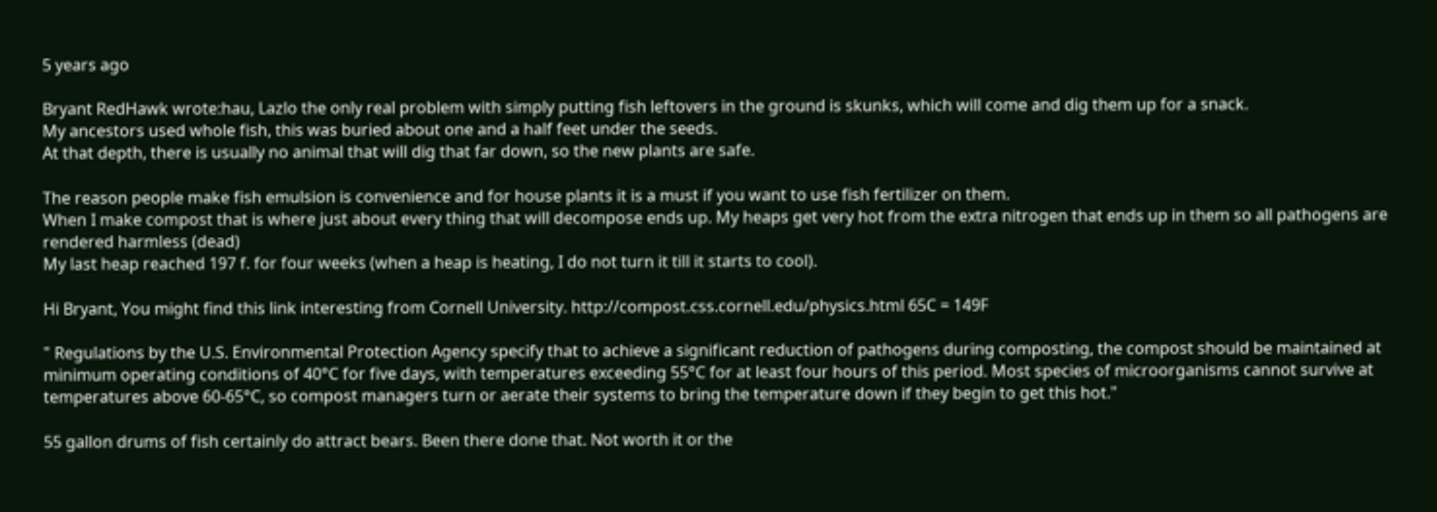5 years ago

Bryant RedHawk wrote:hau, Lazlo the only real problem with simply putting fish leftovers in the ground is skunks, which will come and dig them up for a snack.
My ancestors used whole fish, this was buried about one and a half feet under the seeds.
At that depth, there is usually no animal that will dig that far down, so the new plants are safe.

The reason people make fish emulsion is convenience and for house plants it is a must if you want to use fish fertilizer on them.
When I make compost that is where just about every thing that will decompose ends up. My heaps get very hot from the extra nitrogen that ends up in them so all pathogens are rendered harmless (dead)
My last heap reached 197 f. for four weeks (when a heap is heating, I do not turn it till it starts to cool).

Hi Bryant, You might find this link interesting from Cornell University. http://compost.css.cornell.edu/physics.html 65C = 149F

" Regulations by the U.S. Environmental Protection Agency specify that to achieve a significant reduction of pathogens during composting, the compost should be maintained at minimum operating conditions of 40°C for five days, with temperatures exceeding 55°C for at least four hours of this period. Most species of microorganisms cannot survive at temperatures above 60-65°C, so compost managers turn or aerate their systems to bring the temperature down if they begin to get this hot."

55 gallon drums of fish certainly do attract bears. Been there done that. Not worth it or the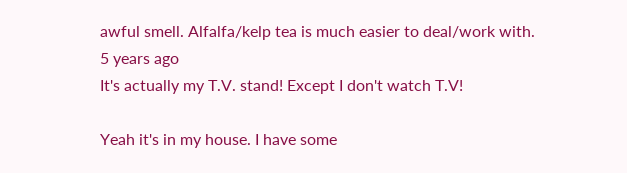awful smell. Alfalfa/kelp tea is much easier to deal/work with.
5 years ago
It's actually my T.V. stand! Except I don't watch T.V!

Yeah it's in my house. I have some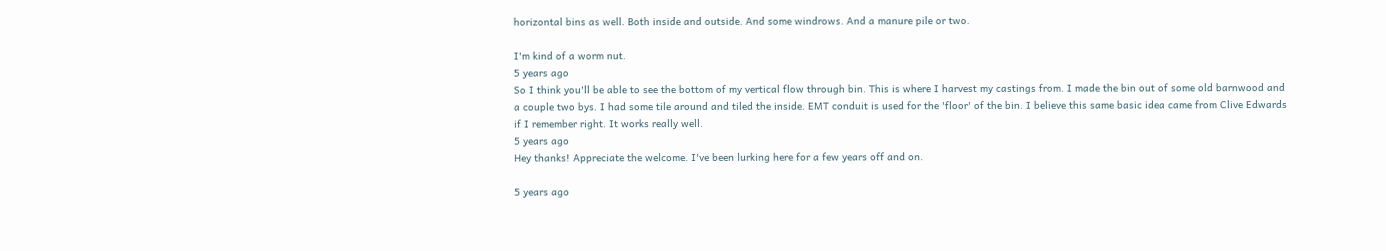horizontal bins as well. Both inside and outside. And some windrows. And a manure pile or two.

I'm kind of a worm nut.
5 years ago
So I think you'll be able to see the bottom of my vertical flow through bin. This is where I harvest my castings from. I made the bin out of some old barnwood and a couple two bys. I had some tile around and tiled the inside. EMT conduit is used for the 'floor' of the bin. I believe this same basic idea came from Clive Edwards if I remember right. It works really well.
5 years ago
Hey thanks! Appreciate the welcome. I've been lurking here for a few years off and on.

5 years ago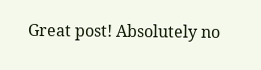Great post! Absolutely no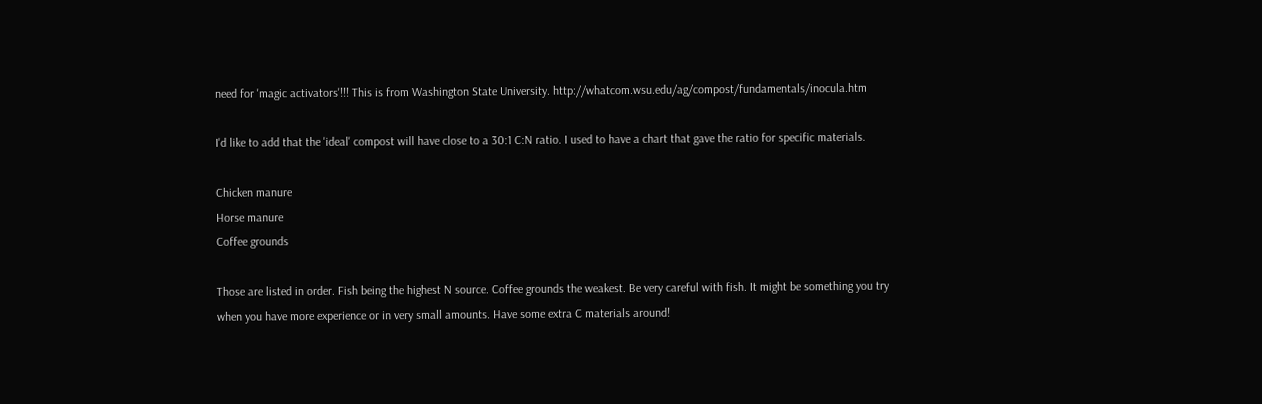need for 'magic activators'!!! This is from Washington State University. http://whatcom.wsu.edu/ag/compost/fundamentals/inocula.htm

I'd like to add that the 'ideal' compost will have close to a 30:1 C:N ratio. I used to have a chart that gave the ratio for specific materials.

Chicken manure
Horse manure
Coffee grounds

Those are listed in order. Fish being the highest N source. Coffee grounds the weakest. Be very careful with fish. It might be something you try when you have more experience or in very small amounts. Have some extra C materials around!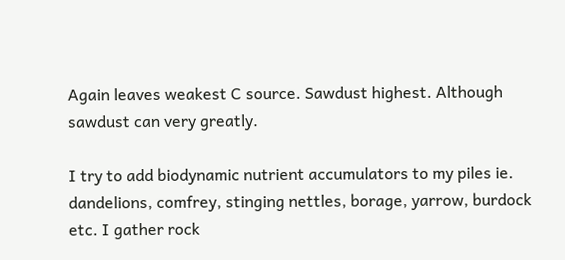Again leaves weakest C source. Sawdust highest. Although sawdust can very greatly.

I try to add biodynamic nutrient accumulators to my piles ie. dandelions, comfrey, stinging nettles, borage, yarrow, burdock etc. I gather rock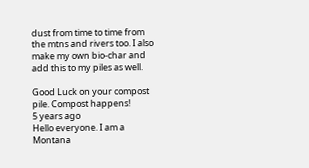dust from time to time from the mtns and rivers too. I also make my own bio-char and add this to my piles as well.

Good Luck on your compost pile. Compost happens!
5 years ago
Hello everyone. I am a Montana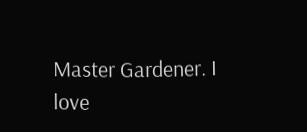Master Gardener. I love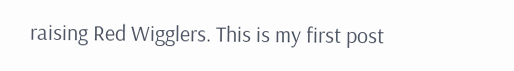raising Red Wigglers. This is my first post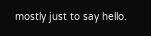mostly just to say hello.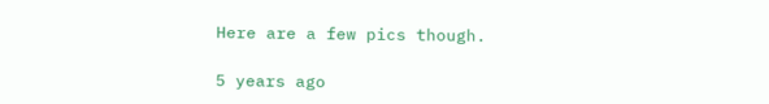Here are a few pics though.

5 years ago